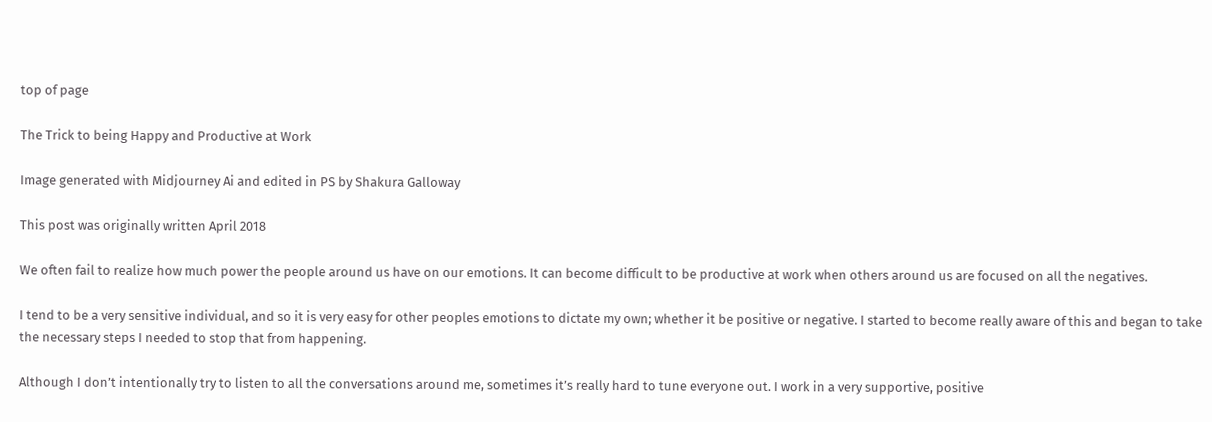top of page

The Trick to being Happy and Productive at Work

Image generated with Midjourney Ai and edited in PS by Shakura Galloway

This post was originally written April 2018

We often fail to realize how much power the people around us have on our emotions. It can become difficult to be productive at work when others around us are focused on all the negatives.

I tend to be a very sensitive individual, and so it is very easy for other peoples emotions to dictate my own; whether it be positive or negative. I started to become really aware of this and began to take the necessary steps I needed to stop that from happening.

Although I don’t intentionally try to listen to all the conversations around me, sometimes it’s really hard to tune everyone out. I work in a very supportive, positive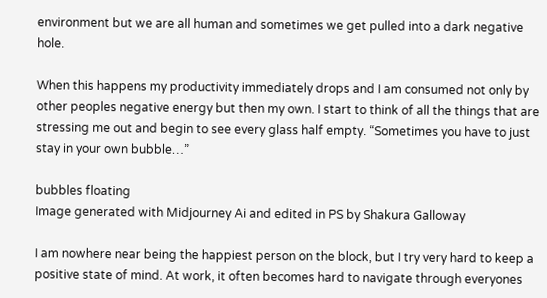environment but we are all human and sometimes we get pulled into a dark negative hole.

When this happens my productivity immediately drops and I am consumed not only by other peoples negative energy but then my own. I start to think of all the things that are stressing me out and begin to see every glass half empty. “Sometimes you have to just stay in your own bubble…”

bubbles floating
Image generated with Midjourney Ai and edited in PS by Shakura Galloway

I am nowhere near being the happiest person on the block, but I try very hard to keep a positive state of mind. At work, it often becomes hard to navigate through everyones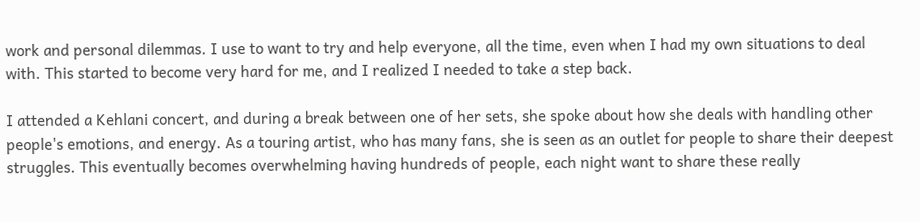work and personal dilemmas. I use to want to try and help everyone, all the time, even when I had my own situations to deal with. This started to become very hard for me, and I realized I needed to take a step back.

I attended a Kehlani concert, and during a break between one of her sets, she spoke about how she deals with handling other people's emotions, and energy. As a touring artist, who has many fans, she is seen as an outlet for people to share their deepest struggles. This eventually becomes overwhelming having hundreds of people, each night want to share these really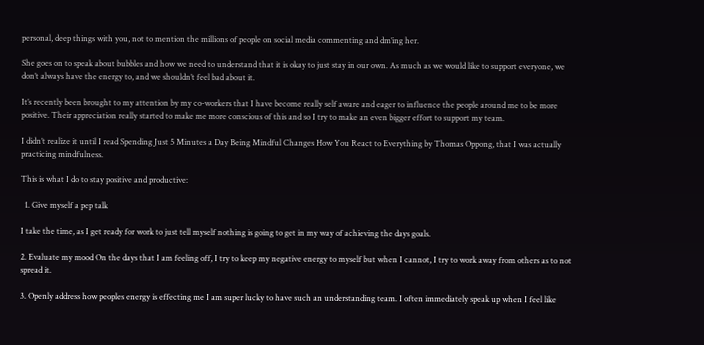personal, deep things with you, not to mention the millions of people on social media commenting and dm’ing her.

She goes on to speak about bubbles and how we need to understand that it is okay to just stay in our own. As much as we would like to support everyone, we don’t always have the energy to, and we shouldn’t feel bad about it.

It’s recently been brought to my attention by my co-workers that I have become really self aware and eager to influence the people around me to be more positive. Their appreciation really started to make me more conscious of this and so I try to make an even bigger effort to support my team.

I didn’t realize it until I read Spending Just 5 Minutes a Day Being Mindful Changes How You React to Everything by Thomas Oppong, that I was actually practicing mindfulness.

This is what I do to stay positive and productive:

  1. Give myself a pep talk

I take the time, as I get ready for work to just tell myself nothing is going to get in my way of achieving the days goals.

2. Evaluate my mood On the days that I am feeling off, I try to keep my negative energy to myself but when I cannot, I try to work away from others as to not spread it.

3. Openly address how peoples energy is effecting me I am super lucky to have such an understanding team. I often immediately speak up when I feel like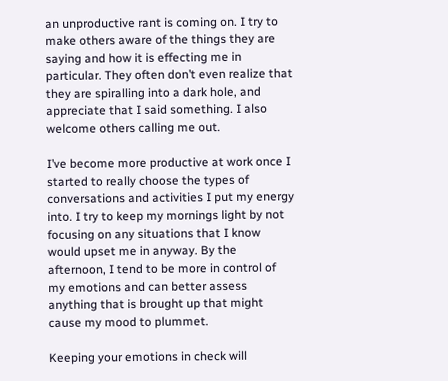an unproductive rant is coming on. I try to make others aware of the things they are saying and how it is effecting me in particular. They often don’t even realize that they are spiralling into a dark hole, and appreciate that I said something. I also welcome others calling me out.

I’ve become more productive at work once I started to really choose the types of conversations and activities I put my energy into. I try to keep my mornings light by not focusing on any situations that I know would upset me in anyway. By the afternoon, I tend to be more in control of my emotions and can better assess anything that is brought up that might cause my mood to plummet.

Keeping your emotions in check will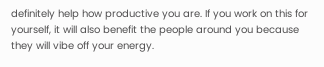definitely help how productive you are. If you work on this for yourself, it will also benefit the people around you because they will vibe off your energy.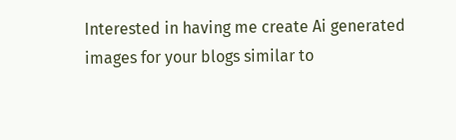Interested in having me create Ai generated images for your blogs similar to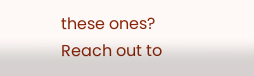these ones? Reach out to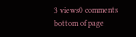3 views0 comments
bottom of page